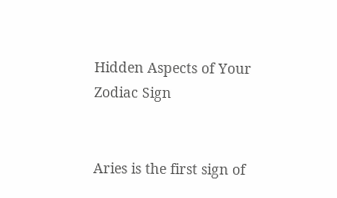Hidden Aspects of Your Zodiac Sign


Aries is the first sign of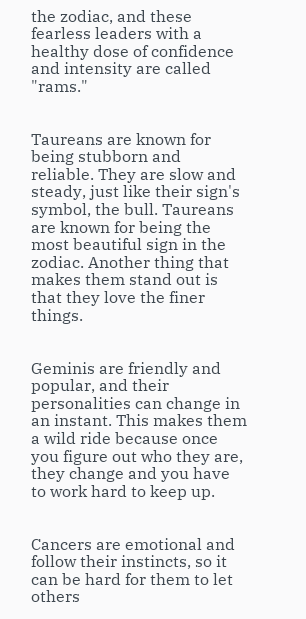the zodiac, and these fearless leaders with a healthy dose of confidence and intensity are called "rams."


Taureans are known for being stubborn and reliable. They are slow and steady, just like their sign's symbol, the bull. Taureans are known for being the most beautiful sign in the zodiac. Another thing that makes them stand out is that they love the finer things.


Geminis are friendly and popular, and their personalities can change in an instant. This makes them a wild ride because once you figure out who they are, they change and you have to work hard to keep up.


Cancers are emotional and follow their instincts, so it can be hard for them to let others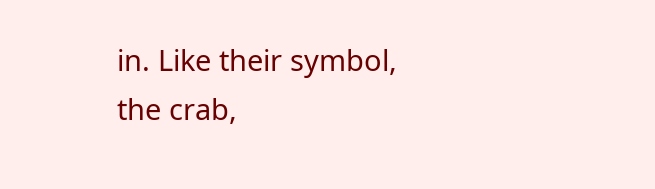in. Like their symbol, the crab,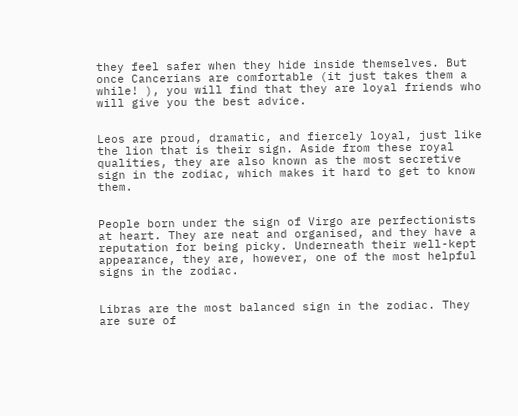they feel safer when they hide inside themselves. But once Cancerians are comfortable (it just takes them a while! ), you will find that they are loyal friends who will give you the best advice.


Leos are proud, dramatic, and fiercely loyal, just like the lion that is their sign. Aside from these royal qualities, they are also known as the most secretive sign in the zodiac, which makes it hard to get to know them.


People born under the sign of Virgo are perfectionists at heart. They are neat and organised, and they have a reputation for being picky. Underneath their well-kept appearance, they are, however, one of the most helpful signs in the zodiac.


Libras are the most balanced sign in the zodiac. They are sure of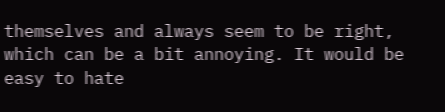themselves and always seem to be right, which can be a bit annoying. It would be easy to hate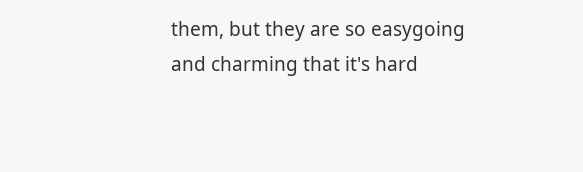them, but they are so easygoing and charming that it's hard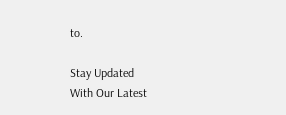to.

Stay Updated
With Our Latest